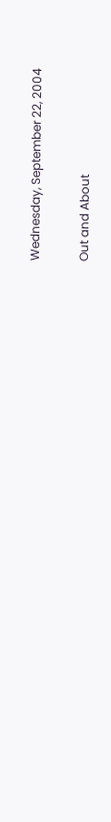Wednesday, September 22, 2004

Out and About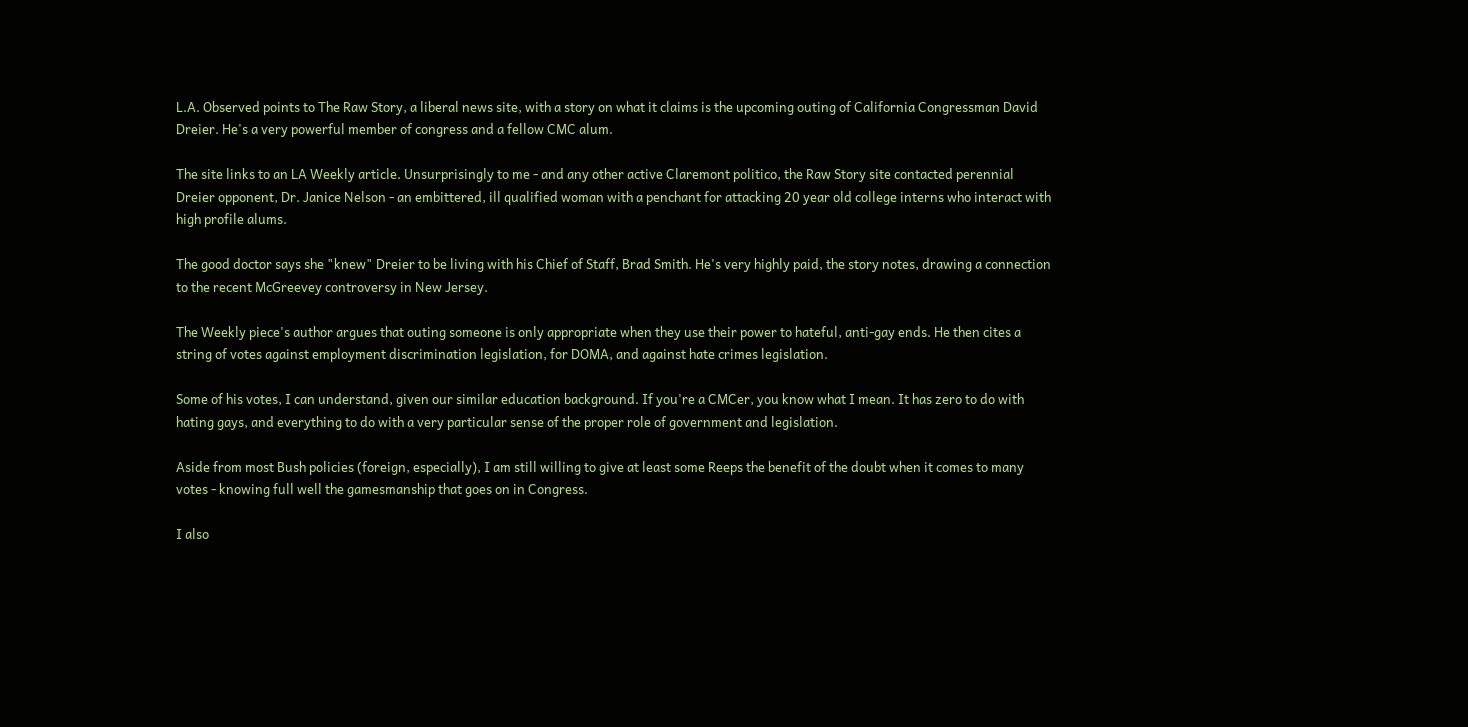L.A. Observed points to The Raw Story, a liberal news site, with a story on what it claims is the upcoming outing of California Congressman David Dreier. He's a very powerful member of congress and a fellow CMC alum.

The site links to an LA Weekly article. Unsurprisingly to me - and any other active Claremont politico, the Raw Story site contacted perennial Dreier opponent, Dr. Janice Nelson - an embittered, ill qualified woman with a penchant for attacking 20 year old college interns who interact with high profile alums.

The good doctor says she "knew" Dreier to be living with his Chief of Staff, Brad Smith. He's very highly paid, the story notes, drawing a connection to the recent McGreevey controversy in New Jersey.

The Weekly piece's author argues that outing someone is only appropriate when they use their power to hateful, anti-gay ends. He then cites a string of votes against employment discrimination legislation, for DOMA, and against hate crimes legislation.

Some of his votes, I can understand, given our similar education background. If you're a CMCer, you know what I mean. It has zero to do with hating gays, and everything to do with a very particular sense of the proper role of government and legislation.

Aside from most Bush policies (foreign, especially), I am still willing to give at least some Reeps the benefit of the doubt when it comes to many votes - knowing full well the gamesmanship that goes on in Congress.

I also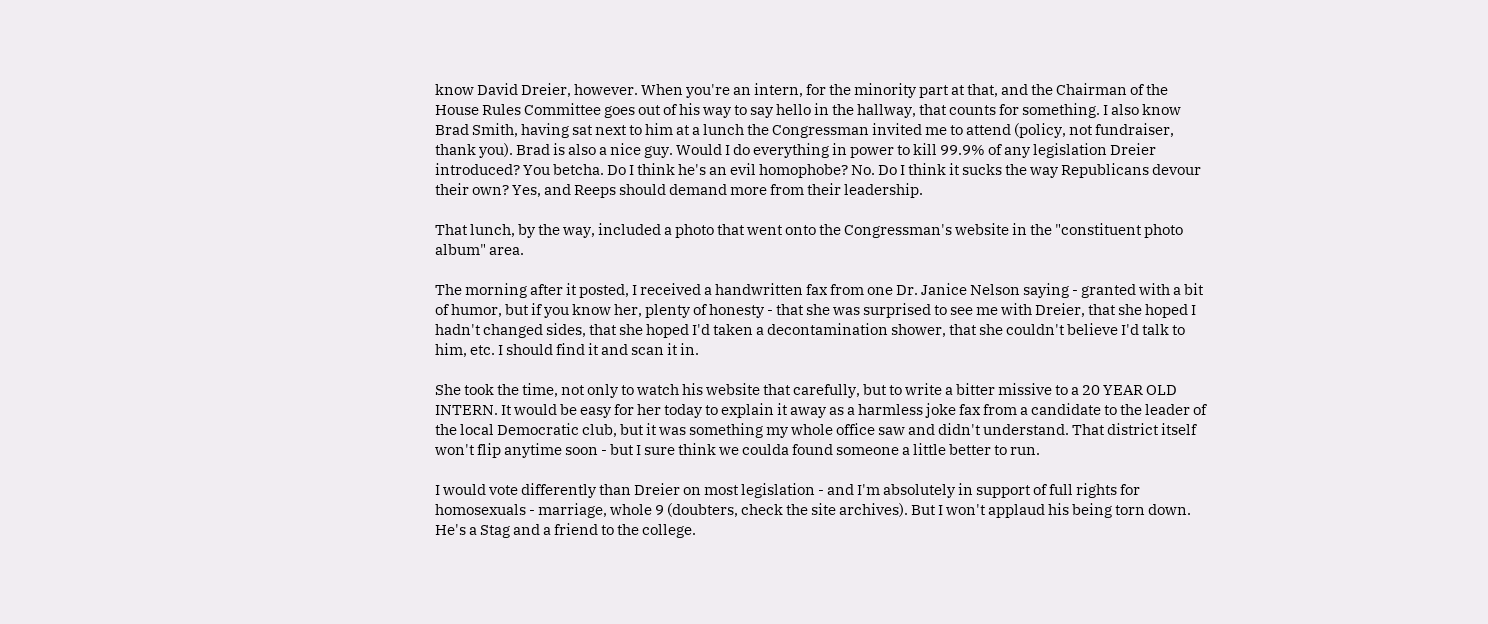know David Dreier, however. When you're an intern, for the minority part at that, and the Chairman of the House Rules Committee goes out of his way to say hello in the hallway, that counts for something. I also know Brad Smith, having sat next to him at a lunch the Congressman invited me to attend (policy, not fundraiser, thank you). Brad is also a nice guy. Would I do everything in power to kill 99.9% of any legislation Dreier introduced? You betcha. Do I think he's an evil homophobe? No. Do I think it sucks the way Republicans devour their own? Yes, and Reeps should demand more from their leadership.

That lunch, by the way, included a photo that went onto the Congressman's website in the "constituent photo album" area.

The morning after it posted, I received a handwritten fax from one Dr. Janice Nelson saying - granted with a bit of humor, but if you know her, plenty of honesty - that she was surprised to see me with Dreier, that she hoped I hadn't changed sides, that she hoped I'd taken a decontamination shower, that she couldn't believe I'd talk to him, etc. I should find it and scan it in.

She took the time, not only to watch his website that carefully, but to write a bitter missive to a 20 YEAR OLD INTERN. It would be easy for her today to explain it away as a harmless joke fax from a candidate to the leader of the local Democratic club, but it was something my whole office saw and didn't understand. That district itself won't flip anytime soon - but I sure think we coulda found someone a little better to run.

I would vote differently than Dreier on most legislation - and I'm absolutely in support of full rights for homosexuals - marriage, whole 9 (doubters, check the site archives). But I won't applaud his being torn down. He's a Stag and a friend to the college.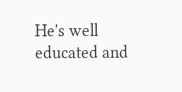He's well educated and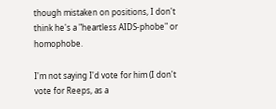though mistaken on positions, I don't think he's a "heartless AIDS-phobe" or homophobe.

I'm not saying I'd vote for him (I don't vote for Reeps, as a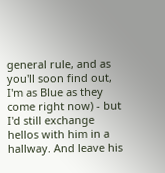general rule, and as you'll soon find out, I'm as Blue as they come right now) - but I'd still exchange hellos with him in a hallway. And leave his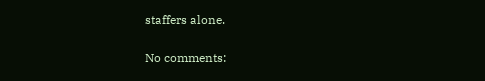staffers alone.

No comments: